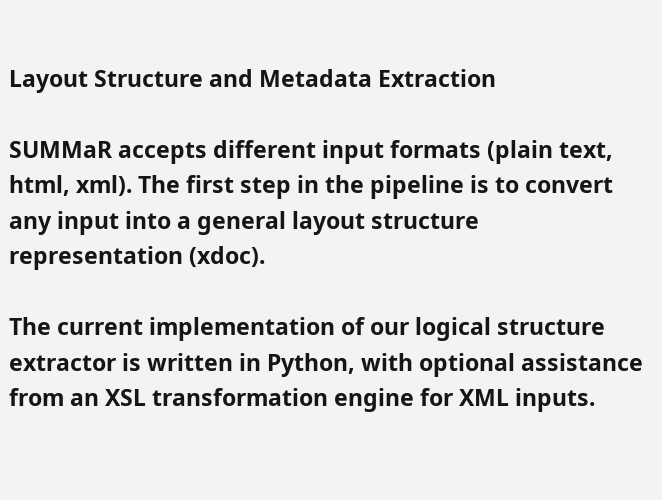Layout Structure and Metadata Extraction

SUMMaR accepts different input formats (plain text, html, xml). The first step in the pipeline is to convert any input into a general layout structure representation (xdoc).

The current implementation of our logical structure extractor is written in Python, with optional assistance from an XSL transformation engine for XML inputs.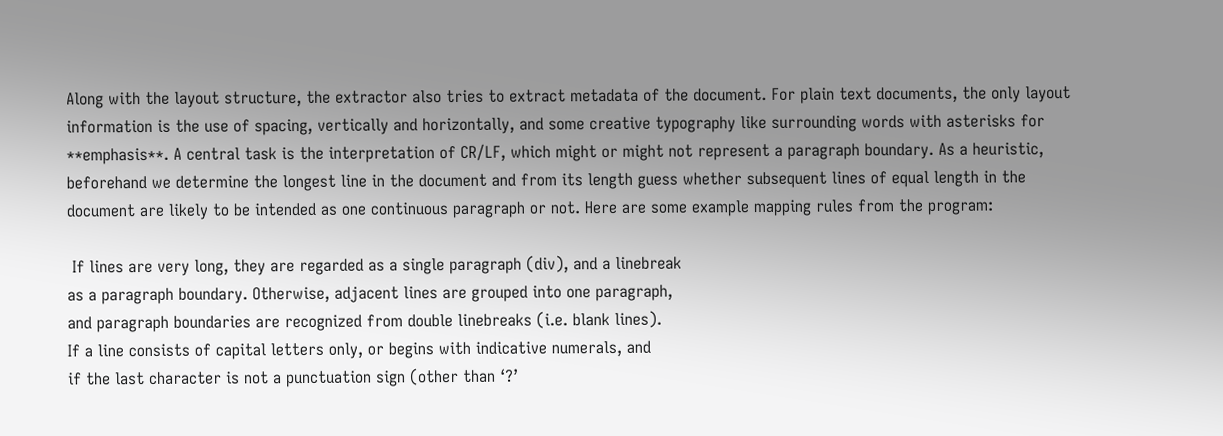Along with the layout structure, the extractor also tries to extract metadata of the document. For plain text documents, the only layout information is the use of spacing, vertically and horizontally, and some creative typography like surrounding words with asterisks for **emphasis**. A central task is the interpretation of CR/LF, which might or might not represent a paragraph boundary. As a heuristic, beforehand we determine the longest line in the document and from its length guess whether subsequent lines of equal length in the document are likely to be intended as one continuous paragraph or not. Here are some example mapping rules from the program:

 If lines are very long, they are regarded as a single paragraph (div), and a linebreak
as a paragraph boundary. Otherwise, adjacent lines are grouped into one paragraph,
and paragraph boundaries are recognized from double linebreaks (i.e. blank lines).
If a line consists of capital letters only, or begins with indicative numerals, and
if the last character is not a punctuation sign (other than ‘?’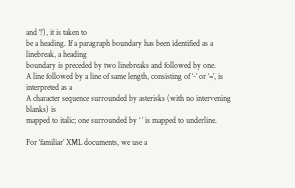and ‘!’), it is taken to
be a heading. If a paragraph boundary has been identified as a linebreak, a heading
boundary is preceded by two linebreaks and followed by one.
A line followed by a line of same length, consisting of ‘-’ or ‘=’, is interpreted as a
A character sequence surrounded by asterisks (with no intervening blanks) is
mapped to italic; one surrounded by ‘ ’ is mapped to underline.

For ‘familiar’ XML documents, we use a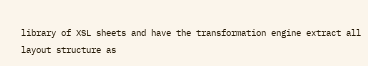library of XSL sheets and have the transformation engine extract all layout structure as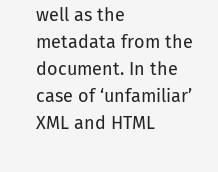well as the metadata from the document. In the case of ‘unfamiliar’ XML and HTML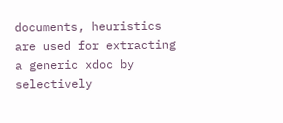documents, heuristics are used for extracting a generic xdoc by selectively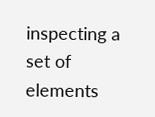inspecting a set of elements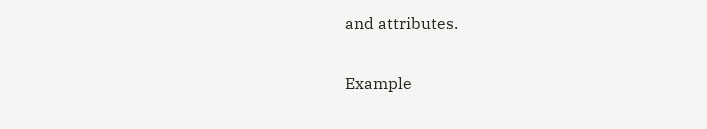and attributes.

Example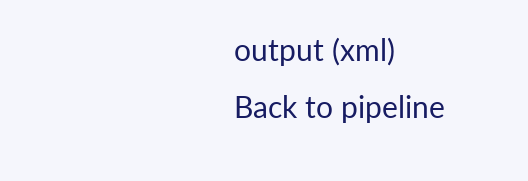output (xml)
Back to pipeline